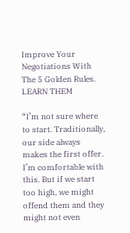Improve Your Negotiations With The 5 Golden Rules.   LEARN THEM

“I’m not sure where to start. Traditionally, our side always makes the first offer. I’m comfortable with this. But if we start too high, we might offend them and they might not even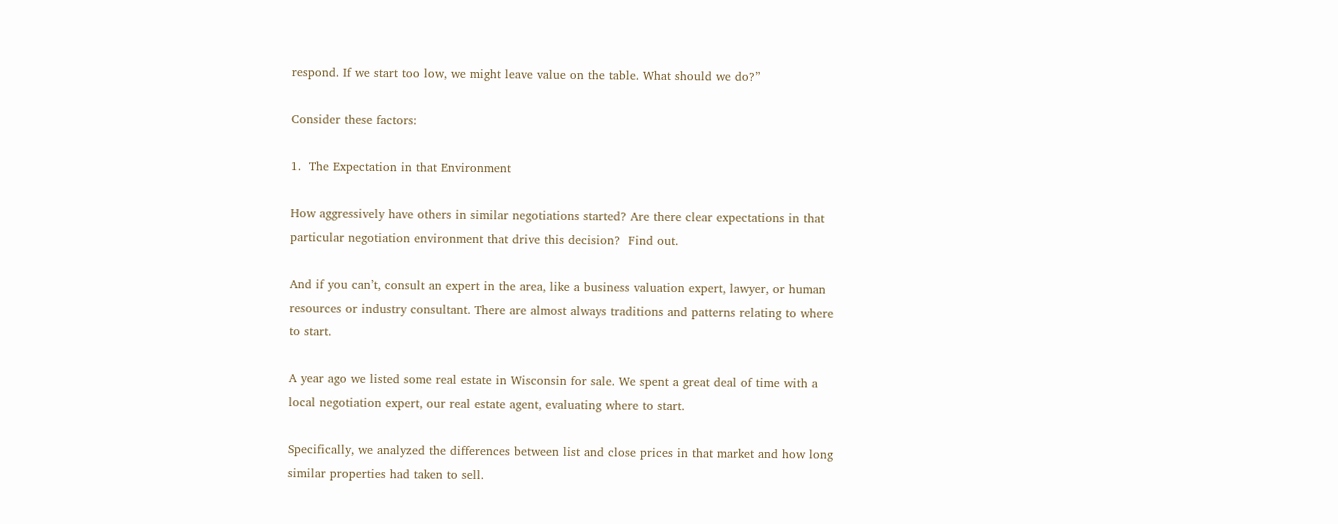respond. If we start too low, we might leave value on the table. What should we do?”

Consider these factors:

1.  The Expectation in that Environment

How aggressively have others in similar negotiations started? Are there clear expectations in that particular negotiation environment that drive this decision?  Find out.

And if you can’t, consult an expert in the area, like a business valuation expert, lawyer, or human resources or industry consultant. There are almost always traditions and patterns relating to where to start.

A year ago we listed some real estate in Wisconsin for sale. We spent a great deal of time with a local negotiation expert, our real estate agent, evaluating where to start.

Specifically, we analyzed the differences between list and close prices in that market and how long similar properties had taken to sell.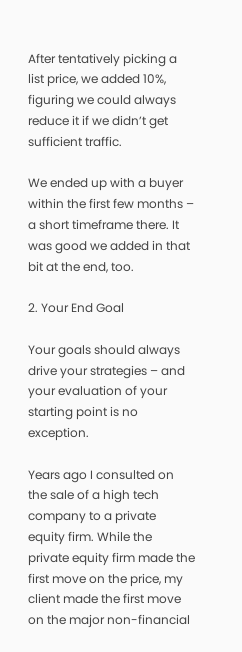After tentatively picking a list price, we added 10%, figuring we could always reduce it if we didn’t get sufficient traffic.

We ended up with a buyer within the first few months – a short timeframe there. It was good we added in that bit at the end, too.

2. Your End Goal

Your goals should always drive your strategies – and your evaluation of your starting point is no exception.

Years ago I consulted on the sale of a high tech company to a private equity firm. While the private equity firm made the first move on the price, my client made the first move on the major non-financial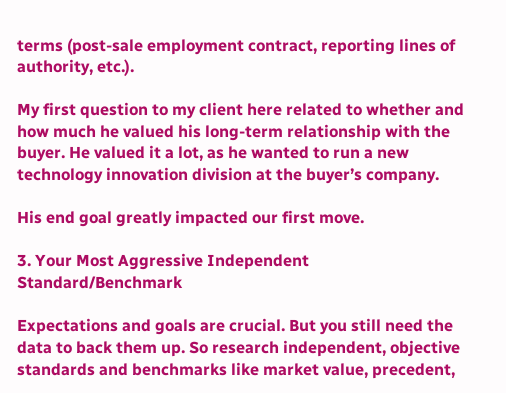terms (post-sale employment contract, reporting lines of authority, etc.).

My first question to my client here related to whether and how much he valued his long-term relationship with the buyer. He valued it a lot, as he wanted to run a new technology innovation division at the buyer’s company.

His end goal greatly impacted our first move.

3. Your Most Aggressive Independent Standard/Benchmark

Expectations and goals are crucial. But you still need the data to back them up. So research independent, objective standards and benchmarks like market value, precedent,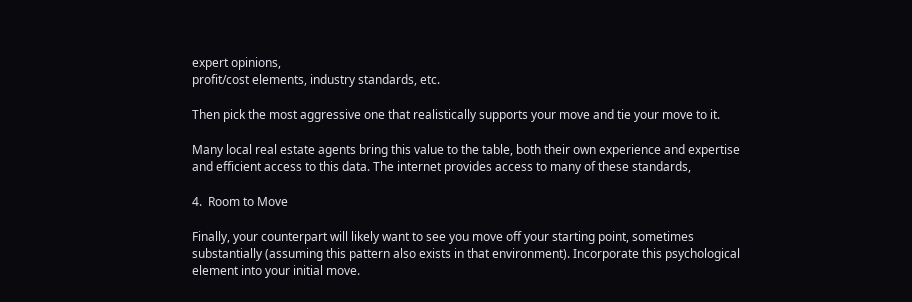expert opinions,
profit/cost elements, industry standards, etc.

Then pick the most aggressive one that realistically supports your move and tie your move to it.

Many local real estate agents bring this value to the table, both their own experience and expertise and efficient access to this data. The internet provides access to many of these standards,

4.  Room to Move

Finally, your counterpart will likely want to see you move off your starting point, sometimes substantially (assuming this pattern also exists in that environment). Incorporate this psychological
element into your initial move.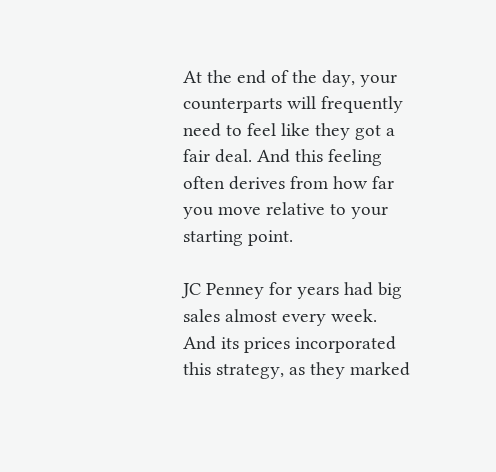At the end of the day, your counterparts will frequently need to feel like they got a fair deal. And this feeling often derives from how far you move relative to your starting point.

JC Penney for years had big sales almost every week. And its prices incorporated this strategy, as they marked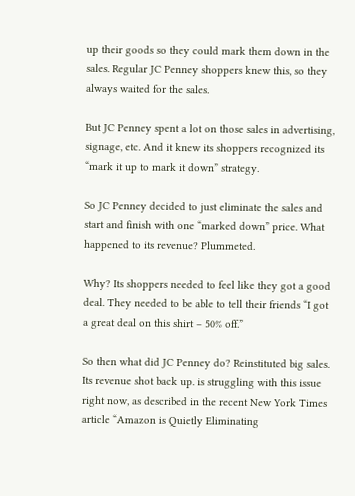up their goods so they could mark them down in the sales. Regular JC Penney shoppers knew this, so they always waited for the sales.

But JC Penney spent a lot on those sales in advertising, signage, etc. And it knew its shoppers recognized its “mark it up to mark it down” strategy.

So JC Penney decided to just eliminate the sales and start and finish with one “marked down” price. What happened to its revenue? Plummeted.

Why? Its shoppers needed to feel like they got a good deal. They needed to be able to tell their friends “I got a great deal on this shirt – 50% off.”

So then what did JC Penney do? Reinstituted big sales. Its revenue shot back up. is struggling with this issue right now, as described in the recent New York Times article “Amazon is Quietly Eliminating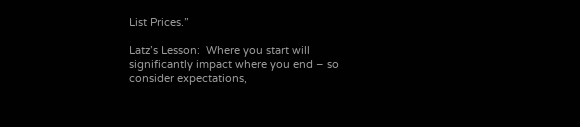List Prices.”

Latz’s Lesson:  Where you start will significantly impact where you end – so consider expectations,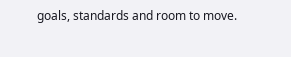goals, standards and room to move.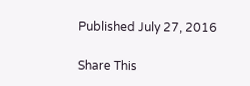Published July 27, 2016

Share This